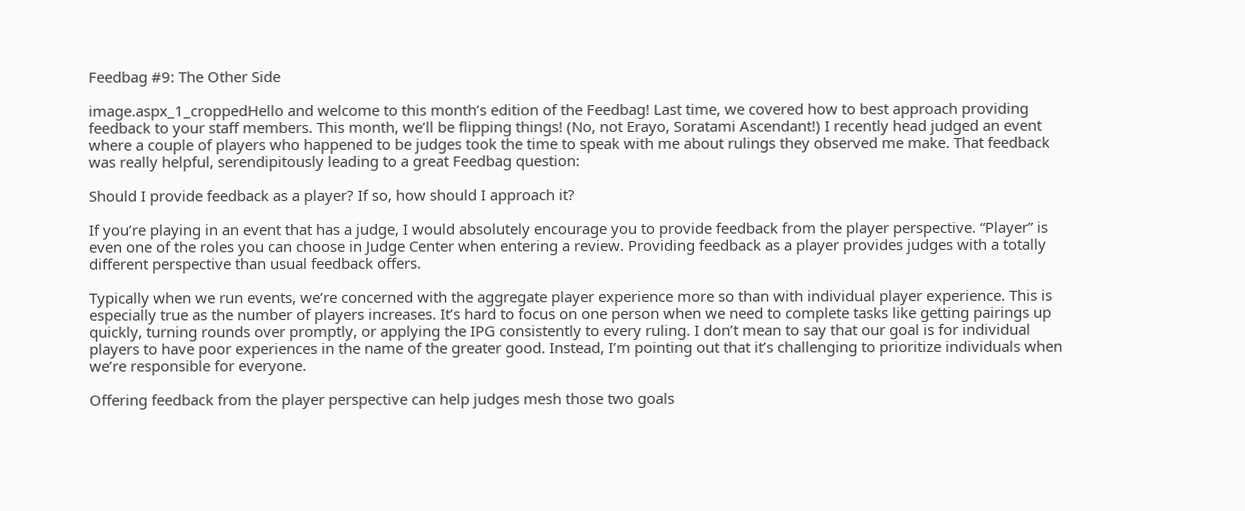Feedbag #9: The Other Side

image.aspx_1_croppedHello and welcome to this month’s edition of the Feedbag! Last time, we covered how to best approach providing feedback to your staff members. This month, we’ll be flipping things! (No, not Erayo, Soratami Ascendant!) I recently head judged an event where a couple of players who happened to be judges took the time to speak with me about rulings they observed me make. That feedback was really helpful, serendipitously leading to a great Feedbag question:

Should I provide feedback as a player? If so, how should I approach it?

If you’re playing in an event that has a judge, I would absolutely encourage you to provide feedback from the player perspective. “Player” is even one of the roles you can choose in Judge Center when entering a review. Providing feedback as a player provides judges with a totally different perspective than usual feedback offers.

Typically when we run events, we’re concerned with the aggregate player experience more so than with individual player experience. This is especially true as the number of players increases. It’s hard to focus on one person when we need to complete tasks like getting pairings up quickly, turning rounds over promptly, or applying the IPG consistently to every ruling. I don’t mean to say that our goal is for individual players to have poor experiences in the name of the greater good. Instead, I’m pointing out that it’s challenging to prioritize individuals when we’re responsible for everyone.

Offering feedback from the player perspective can help judges mesh those two goals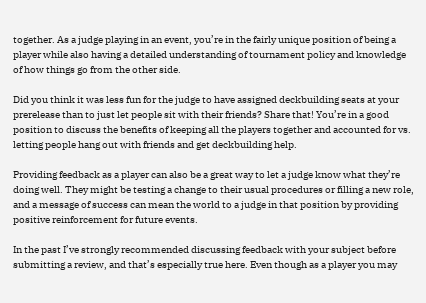together. As a judge playing in an event, you’re in the fairly unique position of being a player while also having a detailed understanding of tournament policy and knowledge of how things go from the other side.

Did you think it was less fun for the judge to have assigned deckbuilding seats at your prerelease than to just let people sit with their friends? Share that! You’re in a good position to discuss the benefits of keeping all the players together and accounted for vs. letting people hang out with friends and get deckbuilding help.

Providing feedback as a player can also be a great way to let a judge know what they’re doing well. They might be testing a change to their usual procedures or filling a new role, and a message of success can mean the world to a judge in that position by providing positive reinforcement for future events.

In the past I’ve strongly recommended discussing feedback with your subject before submitting a review, and that’s especially true here. Even though as a player you may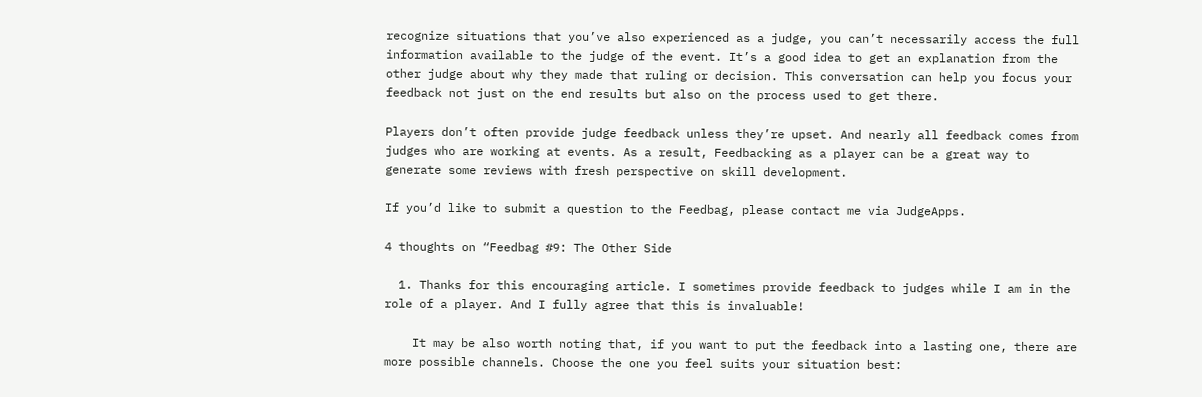recognize situations that you’ve also experienced as a judge, you can’t necessarily access the full information available to the judge of the event. It’s a good idea to get an explanation from the other judge about why they made that ruling or decision. This conversation can help you focus your feedback not just on the end results but also on the process used to get there.

Players don’t often provide judge feedback unless they’re upset. And nearly all feedback comes from judges who are working at events. As a result, Feedbacking as a player can be a great way to generate some reviews with fresh perspective on skill development.

If you’d like to submit a question to the Feedbag, please contact me via JudgeApps.

4 thoughts on “Feedbag #9: The Other Side

  1. Thanks for this encouraging article. I sometimes provide feedback to judges while I am in the role of a player. And I fully agree that this is invaluable!

    It may be also worth noting that, if you want to put the feedback into a lasting one, there are more possible channels. Choose the one you feel suits your situation best: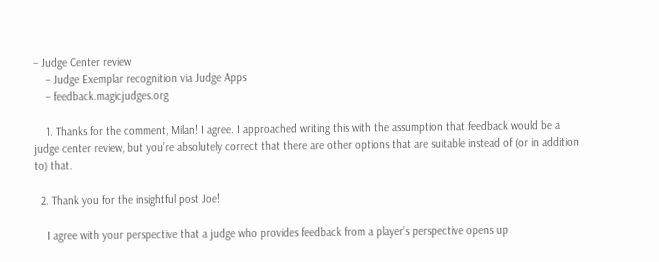– Judge Center review
    – Judge Exemplar recognition via Judge Apps
    – feedback.magicjudges.org

    1. Thanks for the comment, Milan! I agree. I approached writing this with the assumption that feedback would be a judge center review, but you’re absolutely correct that there are other options that are suitable instead of (or in addition to) that.

  2. Thank you for the insightful post Joe!

    I agree with your perspective that a judge who provides feedback from a player’s perspective opens up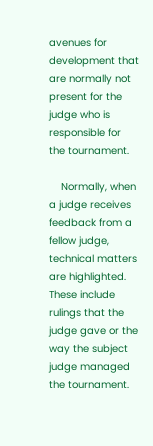avenues for development that are normally not present for the judge who is responsible for the tournament.

    Normally, when a judge receives feedback from a fellow judge, technical matters are highlighted. These include rulings that the judge gave or the way the subject judge managed the tournament.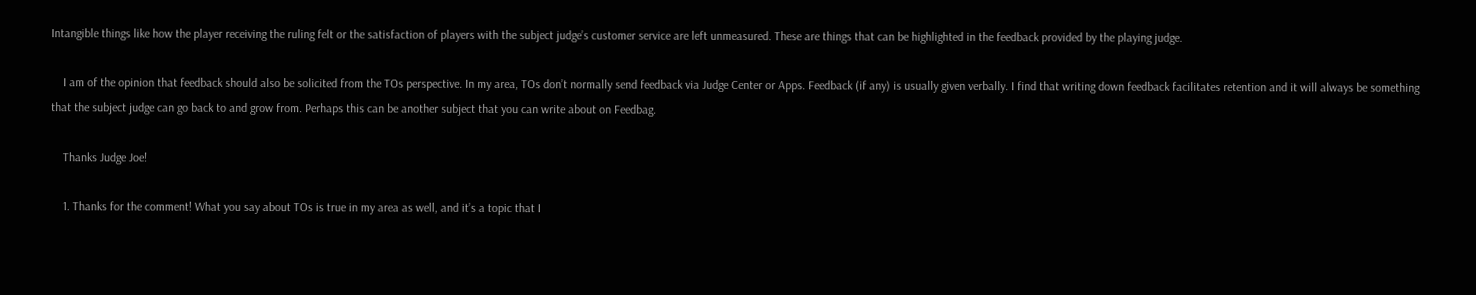Intangible things like how the player receiving the ruling felt or the satisfaction of players with the subject judge’s customer service are left unmeasured. These are things that can be highlighted in the feedback provided by the playing judge.

    I am of the opinion that feedback should also be solicited from the TOs perspective. In my area, TOs don’t normally send feedback via Judge Center or Apps. Feedback (if any) is usually given verbally. I find that writing down feedback facilitates retention and it will always be something that the subject judge can go back to and grow from. Perhaps this can be another subject that you can write about on Feedbag.

    Thanks Judge Joe!

    1. Thanks for the comment! What you say about TOs is true in my area as well, and it’s a topic that I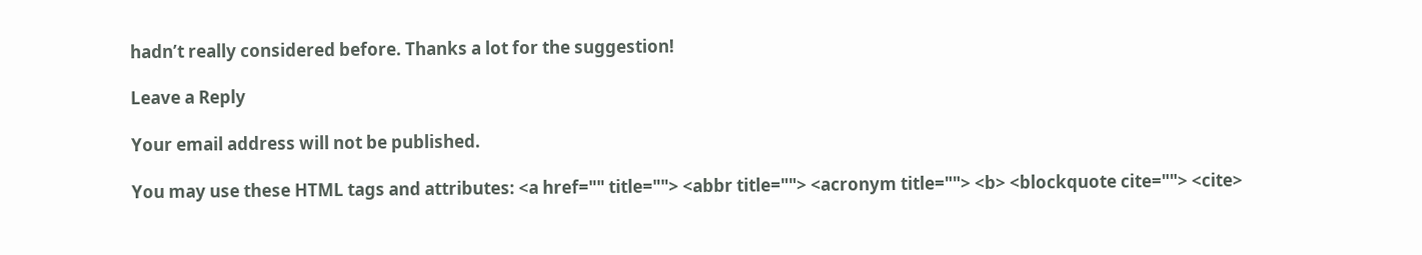hadn’t really considered before. Thanks a lot for the suggestion!

Leave a Reply

Your email address will not be published.

You may use these HTML tags and attributes: <a href="" title=""> <abbr title=""> <acronym title=""> <b> <blockquote cite=""> <cite>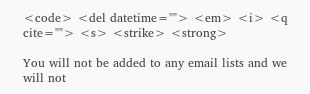<code> <del datetime=""> <em> <i> <q cite=""> <s> <strike> <strong>

You will not be added to any email lists and we will not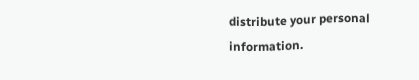distribute your personal information.